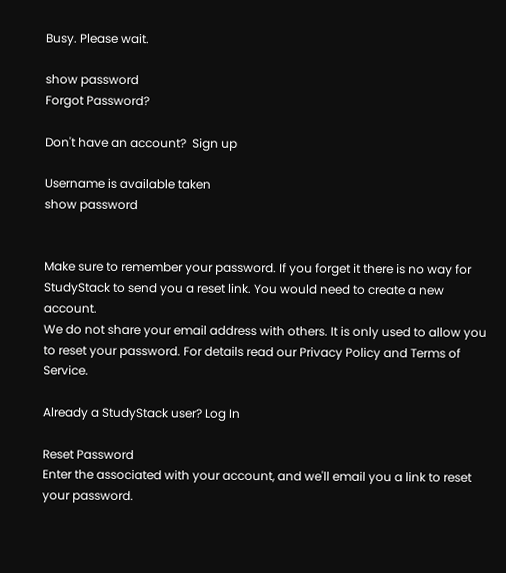Busy. Please wait.

show password
Forgot Password?

Don't have an account?  Sign up

Username is available taken
show password


Make sure to remember your password. If you forget it there is no way for StudyStack to send you a reset link. You would need to create a new account.
We do not share your email address with others. It is only used to allow you to reset your password. For details read our Privacy Policy and Terms of Service.

Already a StudyStack user? Log In

Reset Password
Enter the associated with your account, and we'll email you a link to reset your password.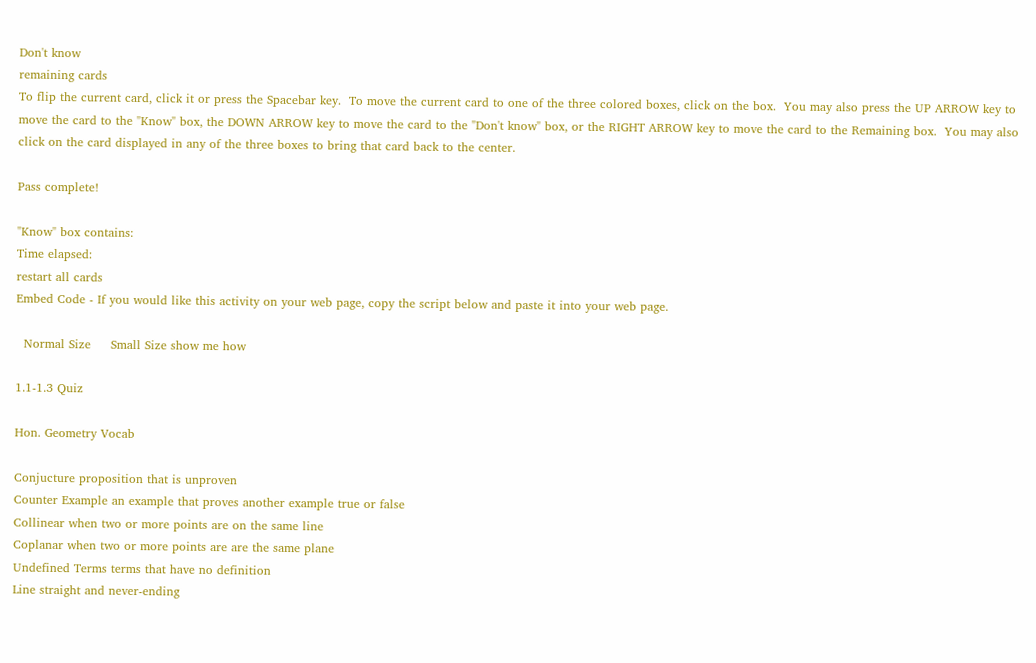Don't know
remaining cards
To flip the current card, click it or press the Spacebar key.  To move the current card to one of the three colored boxes, click on the box.  You may also press the UP ARROW key to move the card to the "Know" box, the DOWN ARROW key to move the card to the "Don't know" box, or the RIGHT ARROW key to move the card to the Remaining box.  You may also click on the card displayed in any of the three boxes to bring that card back to the center.

Pass complete!

"Know" box contains:
Time elapsed:
restart all cards
Embed Code - If you would like this activity on your web page, copy the script below and paste it into your web page.

  Normal Size     Small Size show me how

1.1-1.3 Quiz

Hon. Geometry Vocab

Conjucture proposition that is unproven
Counter Example an example that proves another example true or false
Collinear when two or more points are on the same line
Coplanar when two or more points are are the same plane
Undefined Terms terms that have no definition
Line straight and never-ending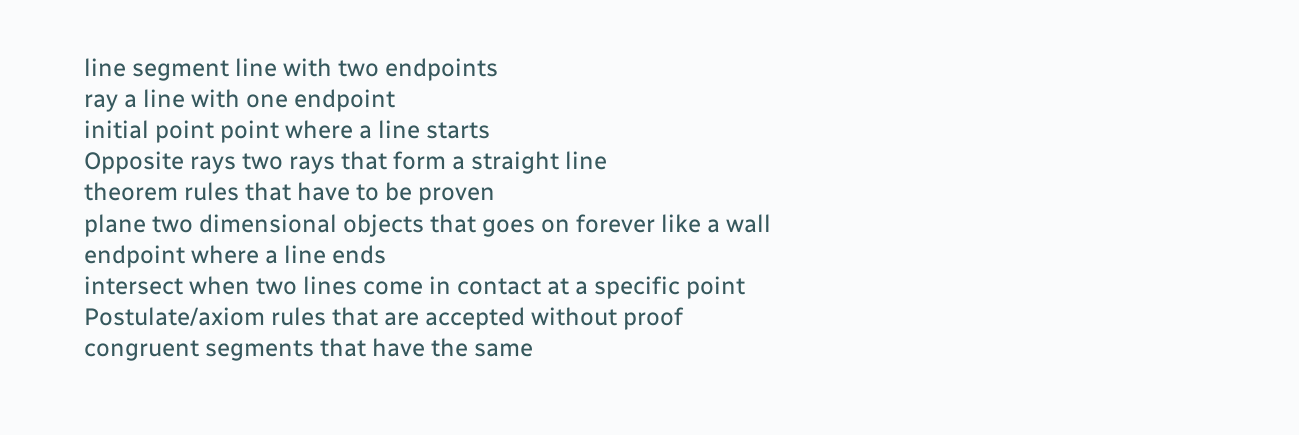line segment line with two endpoints
ray a line with one endpoint
initial point point where a line starts
Opposite rays two rays that form a straight line
theorem rules that have to be proven
plane two dimensional objects that goes on forever like a wall
endpoint where a line ends
intersect when two lines come in contact at a specific point
Postulate/axiom rules that are accepted without proof
congruent segments that have the same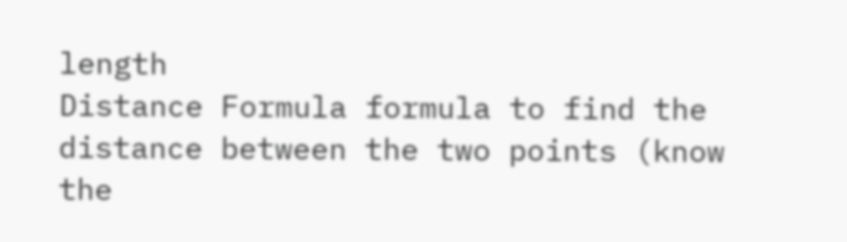length
Distance Formula formula to find the distance between the two points (know the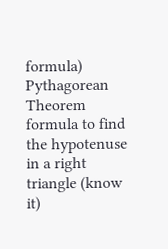formula)
Pythagorean Theorem formula to find the hypotenuse in a right triangle (know it)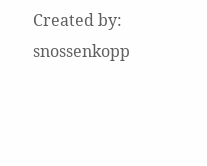Created by: snossenkopp